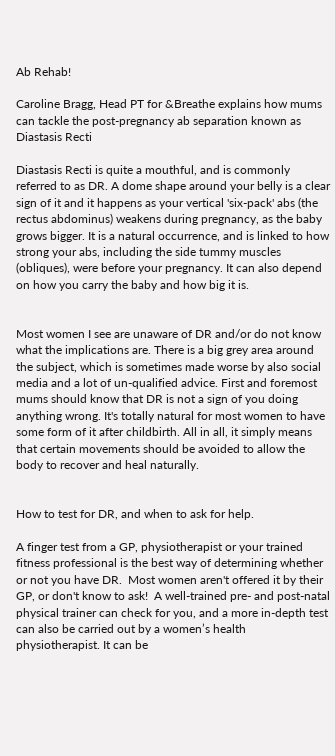Ab Rehab!

Caroline Bragg, Head PT for &Breathe explains how mums can tackle the post-pregnancy ab separation known as Diastasis Recti

Diastasis Recti is quite a mouthful, and is commonly referred to as DR. A dome shape around your belly is a clear sign of it and it happens as your vertical 'six-pack' abs (the rectus abdominus) weakens during pregnancy, as the baby grows bigger. It is a natural occurrence, and is linked to how strong your abs, including the side tummy muscles (obliques), were before your pregnancy. It can also depend on how you carry the baby and how big it is.


Most women I see are unaware of DR and/or do not know what the implications are. There is a big grey area around the subject, which is sometimes made worse by also social media and a lot of un-qualified advice. First and foremost mums should know that DR is not a sign of you doing anything wrong. It's totally natural for most women to have some form of it after childbirth. All in all, it simply means that certain movements should be avoided to allow the body to recover and heal naturally.


How to test for DR, and when to ask for help.

A finger test from a GP, physiotherapist or your trained fitness professional is the best way of determining whether or not you have DR.  Most women aren't offered it by their GP, or don't know to ask!  A well-trained pre- and post-natal physical trainer can check for you, and a more in-depth test can also be carried out by a women’s health physiotherapist. It can be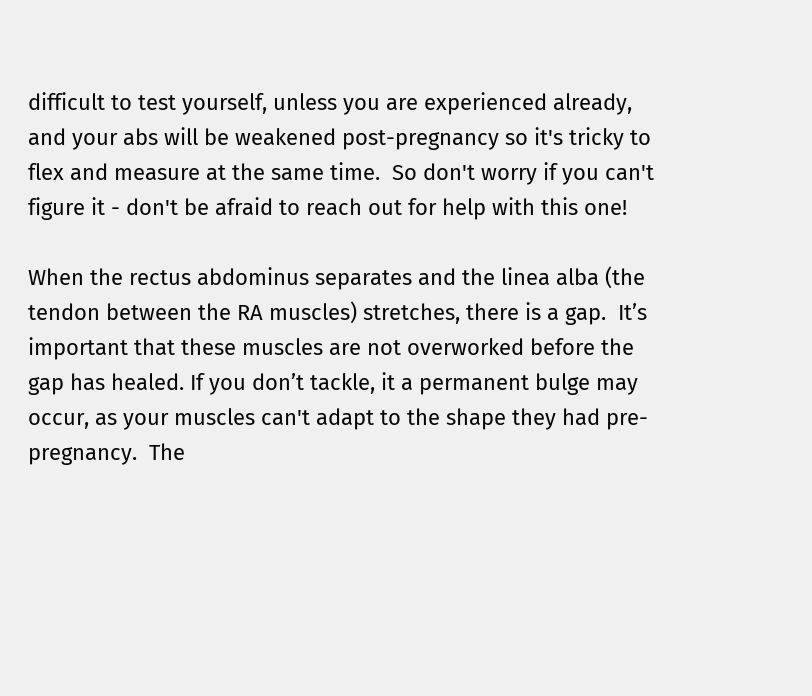difficult to test yourself, unless you are experienced already, and your abs will be weakened post-pregnancy so it's tricky to flex and measure at the same time.  So don't worry if you can't figure it - don't be afraid to reach out for help with this one!

When the rectus abdominus separates and the linea alba (the tendon between the RA muscles) stretches, there is a gap.  It’s important that these muscles are not overworked before the gap has healed. If you don’t tackle, it a permanent bulge may occur, as your muscles can't adapt to the shape they had pre-pregnancy.  The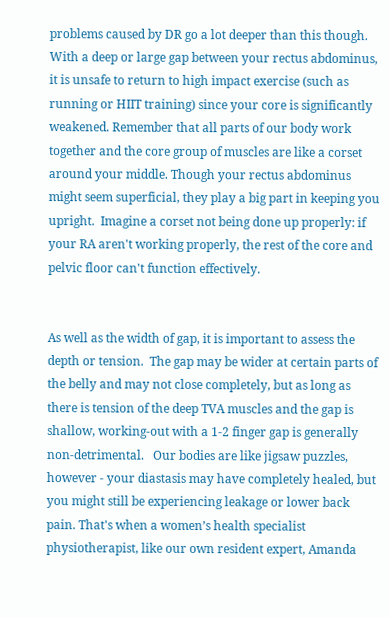problems caused by DR go a lot deeper than this though. With a deep or large gap between your rectus abdominus, it is unsafe to return to high impact exercise (such as running or HIIT training) since your core is significantly weakened. Remember that all parts of our body work together and the core group of muscles are like a corset around your middle. Though your rectus abdominus might seem superficial, they play a big part in keeping you upright.  Imagine a corset not being done up properly: if your RA aren't working properly, the rest of the core and pelvic floor can't function effectively.


As well as the width of gap, it is important to assess the depth or tension.  The gap may be wider at certain parts of the belly and may not close completely, but as long as there is tension of the deep TVA muscles and the gap is shallow, working-out with a 1-2 finger gap is generally non-detrimental.   Our bodies are like jigsaw puzzles, however - your diastasis may have completely healed, but you might still be experiencing leakage or lower back pain. That's when a women’s health specialist physiotherapist, like our own resident expert, Amanda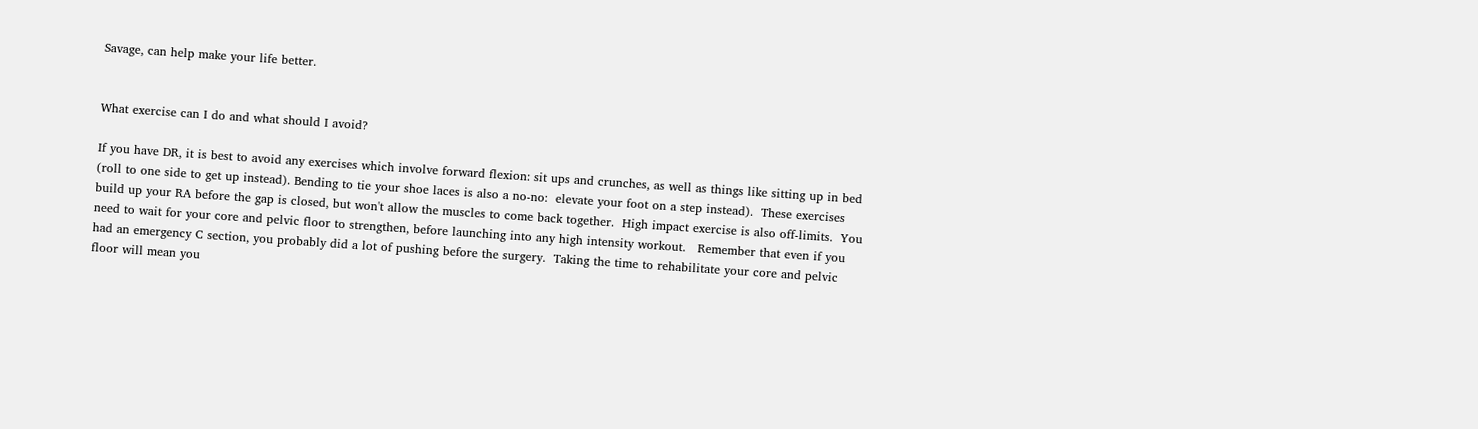Savage, can help make your life better.


What exercise can I do and what should I avoid?

If you have DR, it is best to avoid any exercises which involve forward flexion: sit ups and crunches, as well as things like sitting up in bed (roll to one side to get up instead). Bending to tie your shoe laces is also a no-no:  elevate your foot on a step instead).  These exercises build up your RA before the gap is closed, but won't allow the muscles to come back together.  High impact exercise is also off-limits.  You need to wait for your core and pelvic floor to strengthen, before launching into any high intensity workout.   Remember that even if you had an emergency C section, you probably did a lot of pushing before the surgery.  Taking the time to rehabilitate your core and pelvic floor will mean you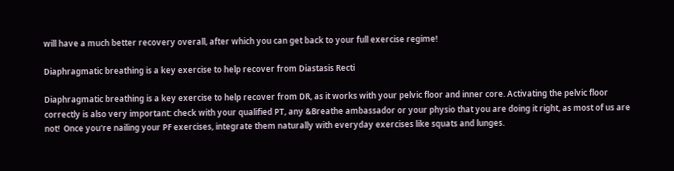will have a much better recovery overall, after which you can get back to your full exercise regime!

Diaphragmatic breathing is a key exercise to help recover from Diastasis Recti

Diaphragmatic breathing is a key exercise to help recover from DR, as it works with your pelvic floor and inner core. Activating the pelvic floor correctly is also very important: check with your qualified PT, any &Breathe ambassador or your physio that you are doing it right, as most of us are not!  Once you're nailing your PF exercises, integrate them naturally with everyday exercises like squats and lunges.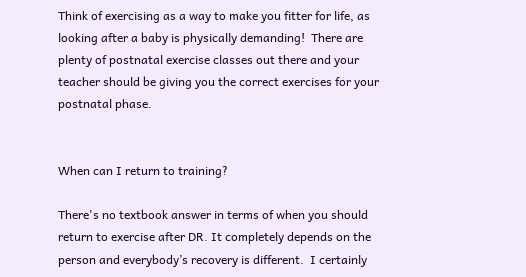Think of exercising as a way to make you fitter for life, as looking after a baby is physically demanding!  There are plenty of postnatal exercise classes out there and your teacher should be giving you the correct exercises for your postnatal phase.


When can I return to training?

There's no textbook answer in terms of when you should return to exercise after DR. It completely depends on the person and everybody’s recovery is different.  I certainly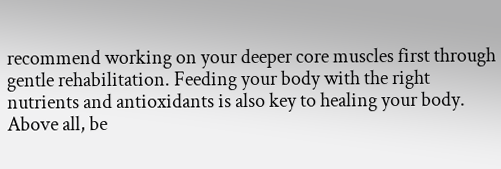recommend working on your deeper core muscles first through gentle rehabilitation. Feeding your body with the right nutrients and antioxidants is also key to healing your body. Above all, be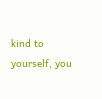kind to yourself, you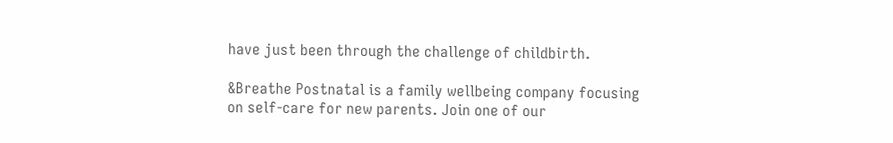have just been through the challenge of childbirth.

&Breathe Postnatal is a family wellbeing company focusing on self-care for new parents. Join one of our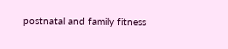postnatal and family fitness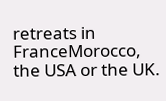retreats in FranceMorocco, the USA or the UK.